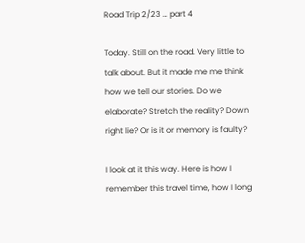Road Trip 2/23 … part 4

Today. Still on the road. Very little to talk about. But it made me me think how we tell our stories. Do we elaborate? Stretch the reality? Down right lie? Or is it or memory is faulty?

I look at it this way. Here is how I remember this travel time, how I long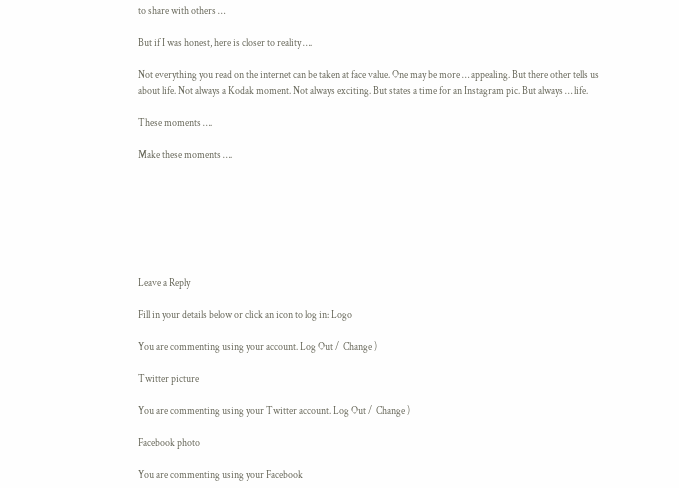to share with others …

But if I was honest, here is closer to reality ….

Not everything you read on the internet can be taken at face value. One may be more … appealing. But there other tells us about life. Not always a Kodak moment. Not always exciting. But states a time for an Instagram pic. But always … life.

These moments ….

Make these moments ….







Leave a Reply

Fill in your details below or click an icon to log in: Logo

You are commenting using your account. Log Out /  Change )

Twitter picture

You are commenting using your Twitter account. Log Out /  Change )

Facebook photo

You are commenting using your Facebook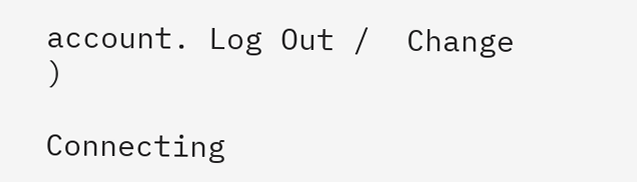account. Log Out /  Change )

Connecting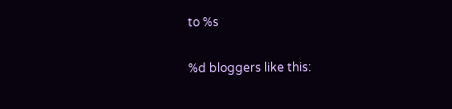to %s

%d bloggers like this: